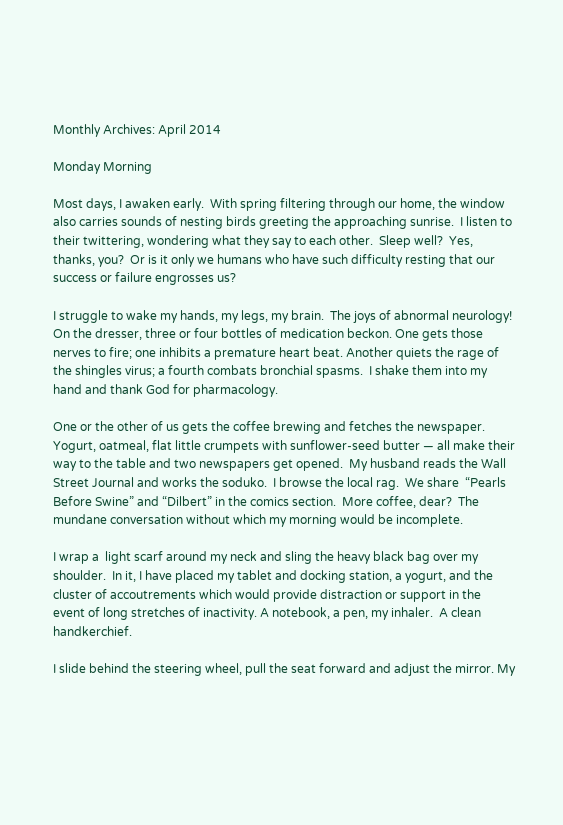Monthly Archives: April 2014

Monday Morning

Most days, I awaken early.  With spring filtering through our home, the window also carries sounds of nesting birds greeting the approaching sunrise.  I listen to their twittering, wondering what they say to each other.  Sleep well?  Yes, thanks, you?  Or is it only we humans who have such difficulty resting that our success or failure engrosses us?

I struggle to wake my hands, my legs, my brain.  The joys of abnormal neurology!  On the dresser, three or four bottles of medication beckon. One gets those nerves to fire; one inhibits a premature heart beat. Another quiets the rage of the shingles virus; a fourth combats bronchial spasms.  I shake them into my hand and thank God for pharmacology.

One or the other of us gets the coffee brewing and fetches the newspaper.  Yogurt, oatmeal, flat little crumpets with sunflower-seed butter — all make their way to the table and two newspapers get opened.  My husband reads the Wall Street Journal and works the soduko.  I browse the local rag.  We share  “Pearls Before Swine” and “Dilbert” in the comics section.  More coffee, dear?  The mundane conversation without which my morning would be incomplete.

I wrap a  light scarf around my neck and sling the heavy black bag over my shoulder.  In it, I have placed my tablet and docking station, a yogurt, and the cluster of accoutrements which would provide distraction or support in the event of long stretches of inactivity. A notebook, a pen, my inhaler.  A clean handkerchief.

I slide behind the steering wheel, pull the seat forward and adjust the mirror. My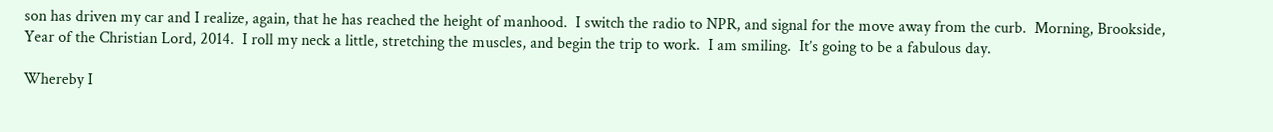son has driven my car and I realize, again, that he has reached the height of manhood.  I switch the radio to NPR, and signal for the move away from the curb.  Morning, Brookside, Year of the Christian Lord, 2014.  I roll my neck a little, stretching the muscles, and begin the trip to work.  I am smiling.  It’s going to be a fabulous day.

Whereby I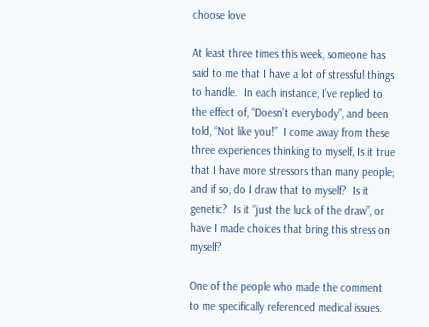choose love

At least three times this week, someone has said to me that I have a lot of stressful things to handle.  In each instance, I’ve replied to the effect of, “Doesn’t everybody”, and been told, “Not like you!”  I come away from these three experiences thinking to myself, Is it true that I have more stressors than many people; and if so, do I draw that to myself?  Is it genetic?  Is it “just the luck of the draw”, or have I made choices that bring this stress on myself?

One of the people who made the comment to me specifically referenced medical issues.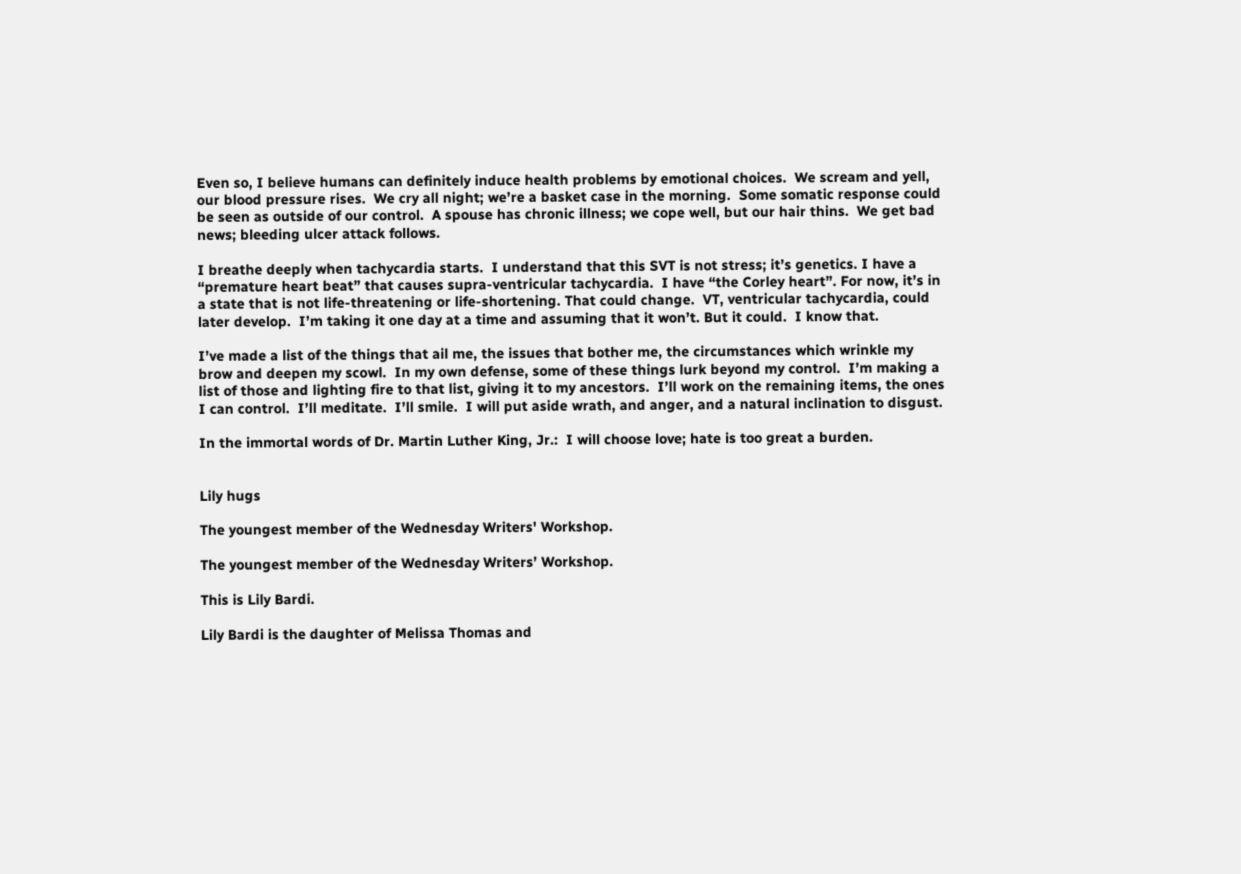Even so, I believe humans can definitely induce health problems by emotional choices.  We scream and yell, our blood pressure rises.  We cry all night; we’re a basket case in the morning.  Some somatic response could be seen as outside of our control.  A spouse has chronic illness; we cope well, but our hair thins.  We get bad news; bleeding ulcer attack follows.

I breathe deeply when tachycardia starts.  I understand that this SVT is not stress; it’s genetics. I have a “premature heart beat” that causes supra-ventricular tachycardia.  I have “the Corley heart”. For now, it’s in a state that is not life-threatening or life-shortening. That could change.  VT, ventricular tachycardia, could later develop.  I’m taking it one day at a time and assuming that it won’t. But it could.  I know that.

I’ve made a list of the things that ail me, the issues that bother me, the circumstances which wrinkle my brow and deepen my scowl.  In my own defense, some of these things lurk beyond my control.  I’m making a list of those and lighting fire to that list, giving it to my ancestors.  I’ll work on the remaining items, the ones I can control.  I’ll meditate.  I’ll smile.  I will put aside wrath, and anger, and a natural inclination to disgust.

In the immortal words of Dr. Martin Luther King, Jr.:  I will choose love; hate is too great a burden.


Lily hugs

The youngest member of the Wednesday Writers' Workshop.

The youngest member of the Wednesday Writers’ Workshop.

This is Lily Bardi.

Lily Bardi is the daughter of Melissa Thomas and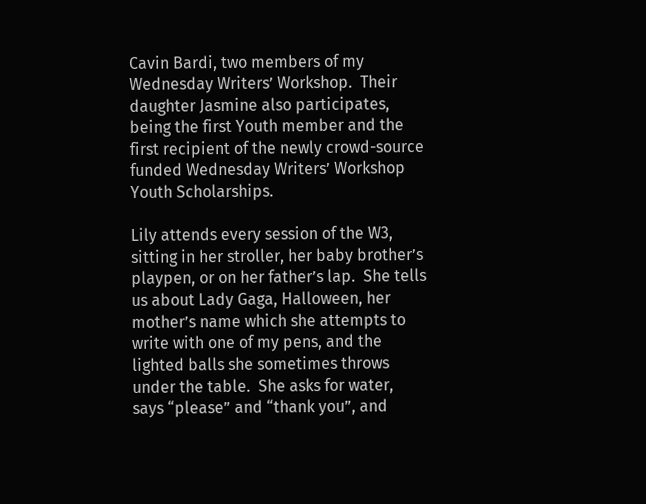Cavin Bardi, two members of my Wednesday Writers’ Workshop.  Their daughter Jasmine also participates, being the first Youth member and the first recipient of the newly crowd-source funded Wednesday Writers’ Workshop Youth Scholarships.

Lily attends every session of the W3, sitting in her stroller, her baby brother’s playpen, or on her father’s lap.  She tells us about Lady Gaga, Halloween, her mother’s name which she attempts to write with one of my pens, and the lighted balls she sometimes throws under the table.  She asks for water, says “please” and “thank you”, and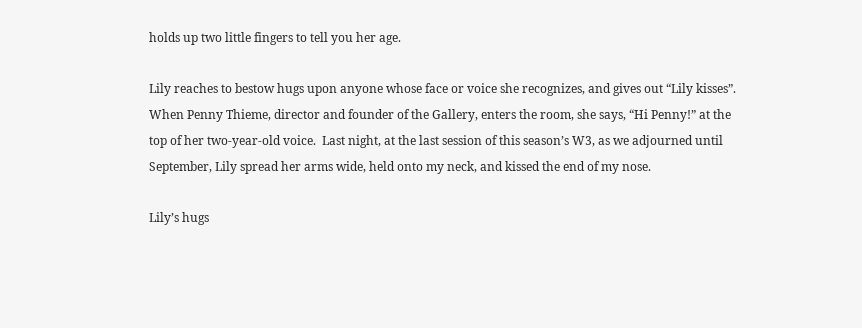holds up two little fingers to tell you her age.

Lily reaches to bestow hugs upon anyone whose face or voice she recognizes, and gives out “Lily kisses”.  When Penny Thieme, director and founder of the Gallery, enters the room, she says, “Hi Penny!” at the top of her two-year-old voice.  Last night, at the last session of this season’s W3, as we adjourned until September, Lily spread her arms wide, held onto my neck, and kissed the end of my nose.

Lily’s hugs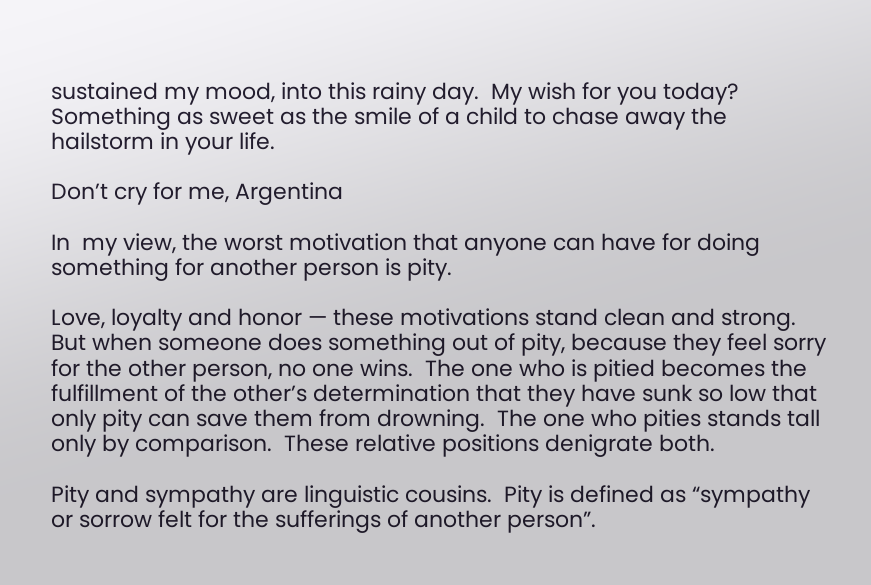sustained my mood, into this rainy day.  My wish for you today?  Something as sweet as the smile of a child to chase away the hailstorm in your life.

Don’t cry for me, Argentina

In  my view, the worst motivation that anyone can have for doing something for another person is pity.

Love, loyalty and honor — these motivations stand clean and strong.  But when someone does something out of pity, because they feel sorry for the other person, no one wins.  The one who is pitied becomes the fulfillment of the other’s determination that they have sunk so low that only pity can save them from drowning.  The one who pities stands tall only by comparison.  These relative positions denigrate both.

Pity and sympathy are linguistic cousins.  Pity is defined as “sympathy or sorrow felt for the sufferings of another person”.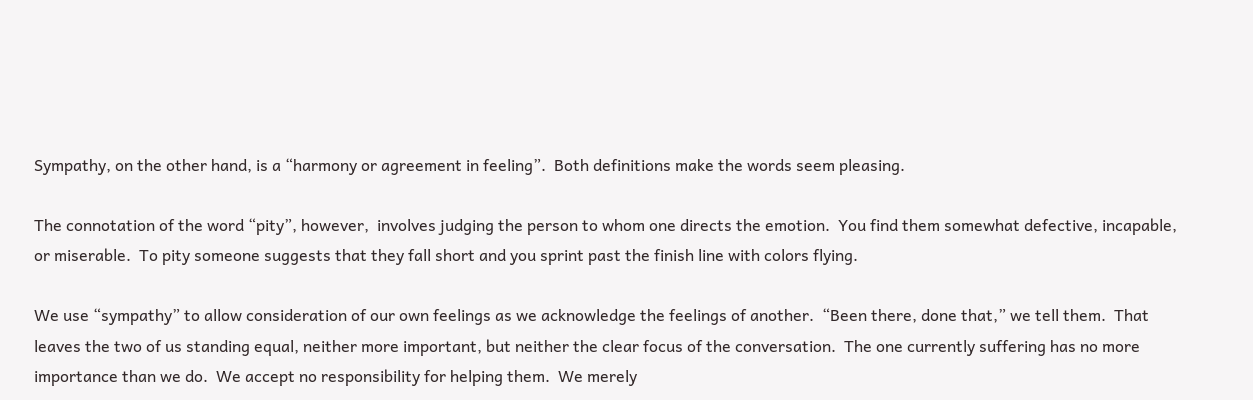Sympathy, on the other hand, is a “harmony or agreement in feeling”.  Both definitions make the words seem pleasing.

The connotation of the word “pity”, however,  involves judging the person to whom one directs the emotion.  You find them somewhat defective, incapable, or miserable.  To pity someone suggests that they fall short and you sprint past the finish line with colors flying.

We use “sympathy” to allow consideration of our own feelings as we acknowledge the feelings of another.  “Been there, done that,” we tell them.  That leaves the two of us standing equal, neither more important, but neither the clear focus of the conversation.  The one currently suffering has no more importance than we do.  We accept no responsibility for helping them.  We merely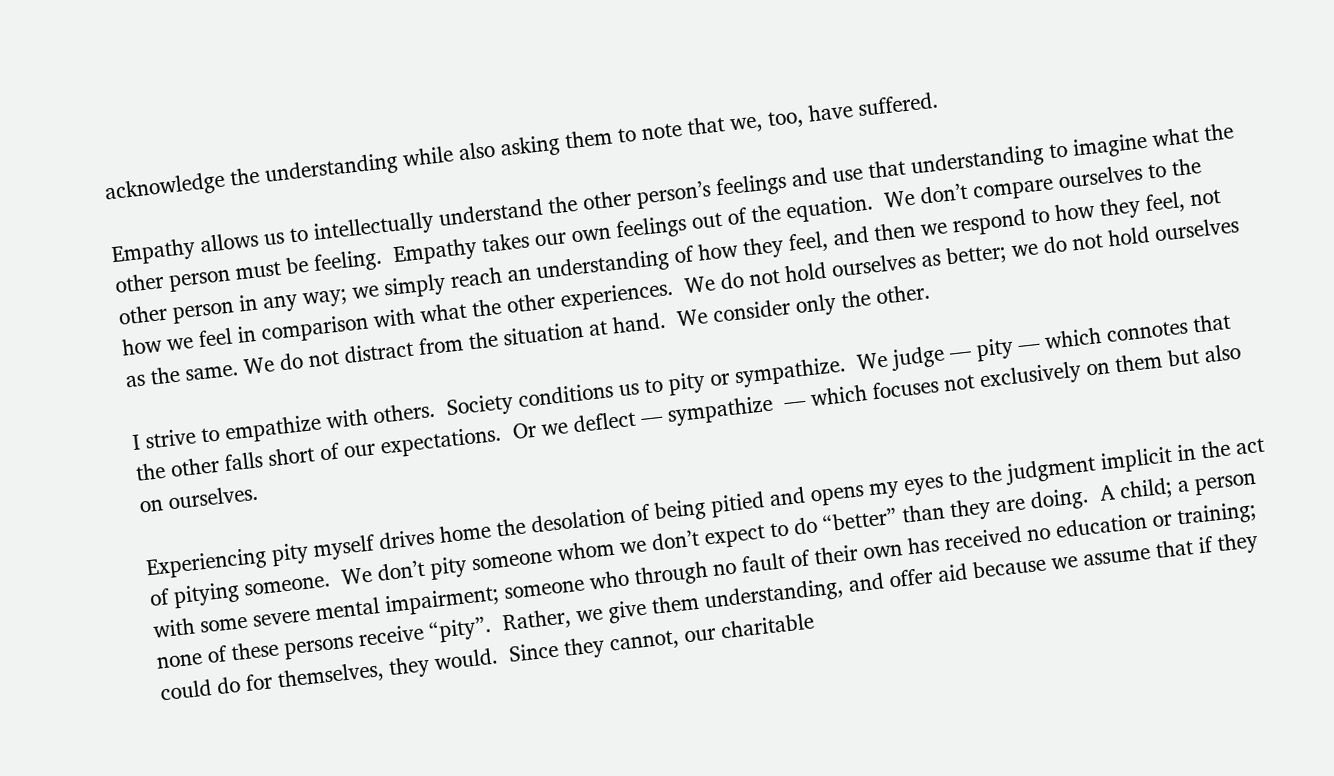acknowledge the understanding while also asking them to note that we, too, have suffered.

Empathy allows us to intellectually understand the other person’s feelings and use that understanding to imagine what the other person must be feeling.  Empathy takes our own feelings out of the equation.  We don’t compare ourselves to the other person in any way; we simply reach an understanding of how they feel, and then we respond to how they feel, not how we feel in comparison with what the other experiences.  We do not hold ourselves as better; we do not hold ourselves as the same. We do not distract from the situation at hand.  We consider only the other.

I strive to empathize with others.  Society conditions us to pity or sympathize.  We judge — pity — which connotes that the other falls short of our expectations.  Or we deflect — sympathize  — which focuses not exclusively on them but also on ourselves.

Experiencing pity myself drives home the desolation of being pitied and opens my eyes to the judgment implicit in the act of pitying someone.  We don’t pity someone whom we don’t expect to do “better” than they are doing.  A child; a person with some severe mental impairment; someone who through no fault of their own has received no education or training; none of these persons receive “pity”.  Rather, we give them understanding, and offer aid because we assume that if they could do for themselves, they would.  Since they cannot, our charitable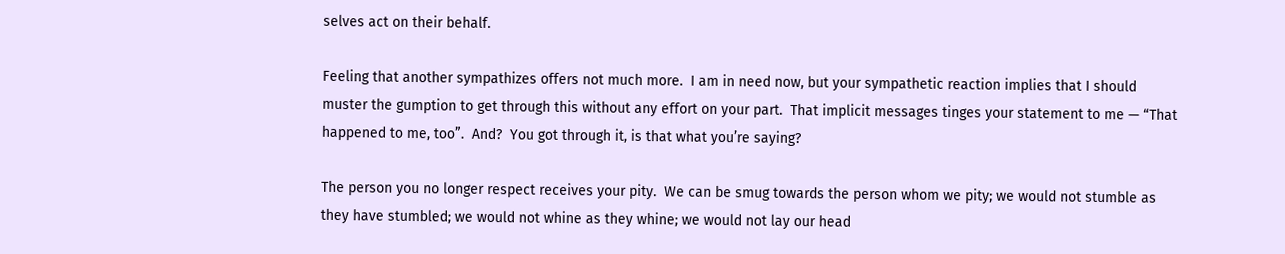selves act on their behalf.

Feeling that another sympathizes offers not much more.  I am in need now, but your sympathetic reaction implies that I should muster the gumption to get through this without any effort on your part.  That implicit messages tinges your statement to me — “That happened to me, too”.  And?  You got through it, is that what you’re saying?

The person you no longer respect receives your pity.  We can be smug towards the person whom we pity; we would not stumble as they have stumbled; we would not whine as they whine; we would not lay our head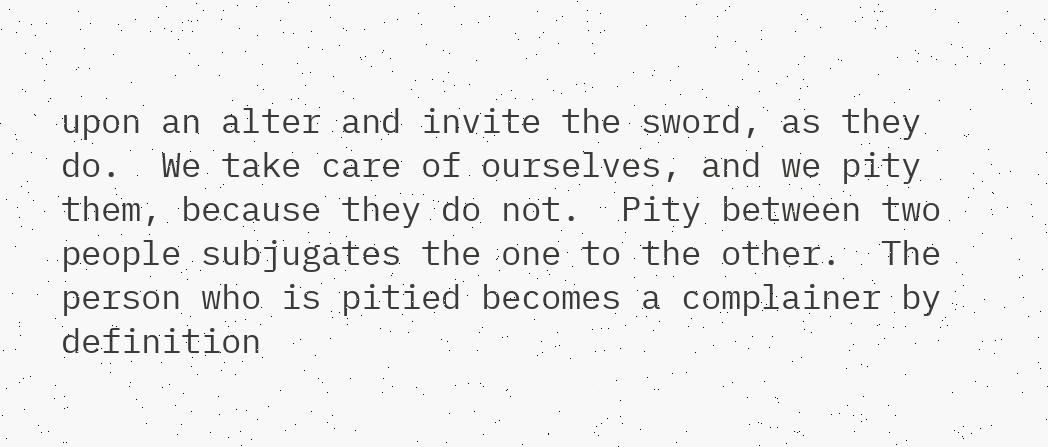upon an alter and invite the sword, as they do.  We take care of ourselves, and we pity them, because they do not.  Pity between two people subjugates the one to the other.  The person who is pitied becomes a complainer by definition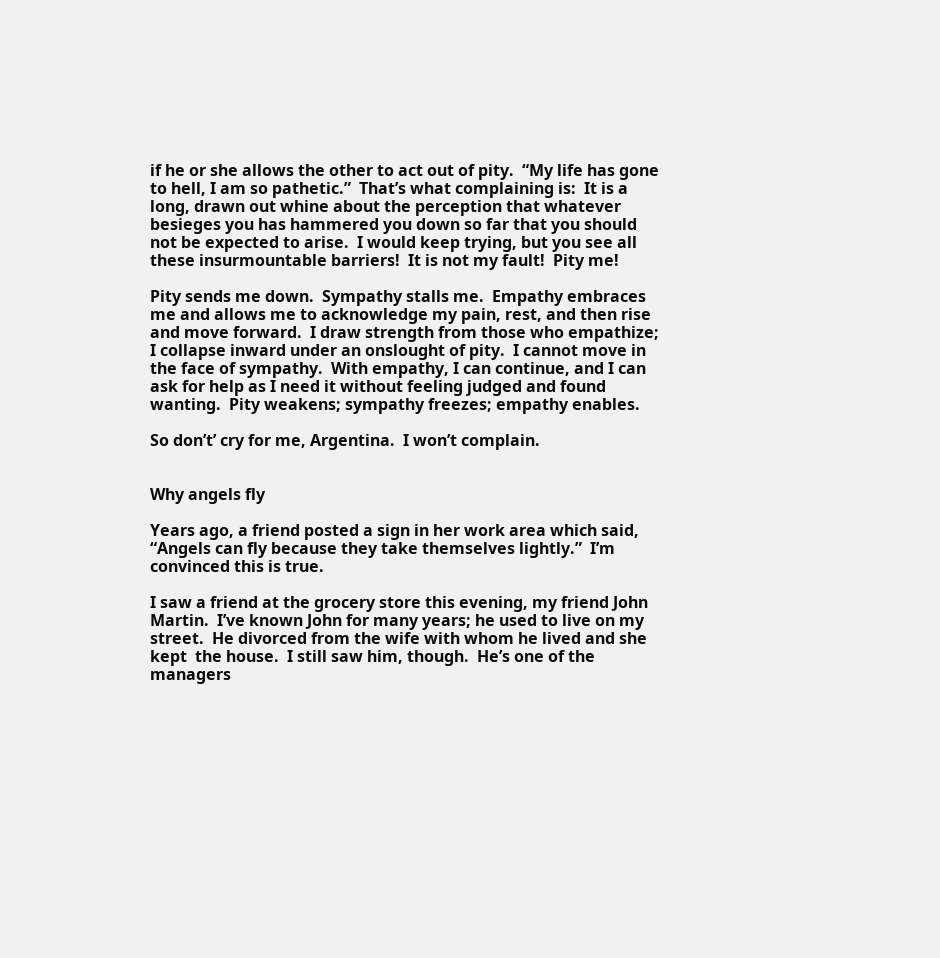if he or she allows the other to act out of pity.  “My life has gone to hell, I am so pathetic.”  That’s what complaining is:  It is a long, drawn out whine about the perception that whatever besieges you has hammered you down so far that you should not be expected to arise.  I would keep trying, but you see all these insurmountable barriers!  It is not my fault!  Pity me!

Pity sends me down.  Sympathy stalls me.  Empathy embraces me and allows me to acknowledge my pain, rest, and then rise and move forward.  I draw strength from those who empathize; I collapse inward under an onslought of pity.  I cannot move in the face of sympathy.  With empathy, I can continue, and I can ask for help as I need it without feeling judged and found wanting.  Pity weakens; sympathy freezes; empathy enables.

So don’t’ cry for me, Argentina.  I won’t complain.


Why angels fly

Years ago, a friend posted a sign in her work area which said, “Angels can fly because they take themselves lightly.”  I’m convinced this is true.

I saw a friend at the grocery store this evening, my friend John Martin.  I’ve known John for many years; he used to live on my street.  He divorced from the wife with whom he lived and she kept  the house.  I still saw him, though.  He’s one of the managers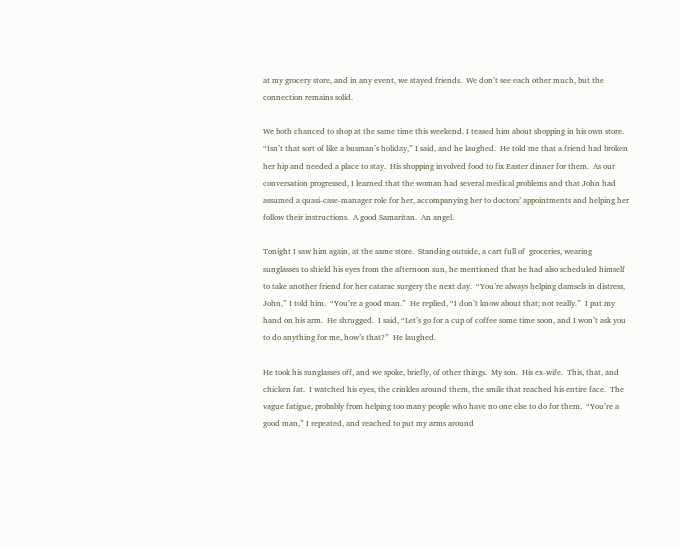at my grocery store, and in any event, we stayed friends.  We don’t see each other much, but the connection remains solid.

We both chanced to shop at the same time this weekend. I teased him about shopping in his own store.  “Isn’t that sort of like a busman’s holiday,” I said, and he laughed.  He told me that a friend had broken her hip and needed a place to stay.  His shopping involved food to fix Easter dinner for them.  As our conversation progressed, I learned that the woman had several medical problems and that John had assumed a quasi-case-manager role for her, accompanying her to doctors’ appointments and helping her follow their instructions.  A good Samaritan.  An angel.

Tonight I saw him again, at the same store.  Standing outside, a cart full of  groceries, wearing sunglasses to shield his eyes from the afternoon sun, he mentioned that he had also scheduled himself to take another friend for her catarac surgery the next day.  “You’re always helping damsels in distress, John,” I told him.  “You’re a good man.”  He replied, “I don’t know about that; not really.”  I put my hand on his arm.  He shrugged.  I said, “Let’s go for a cup of coffee some time soon, and I won’t ask you to do anything for me, how’s that?”  He laughed.

He took his sunglasses off, and we spoke, briefly, of other things.  My son.  His ex-wife.  This, that, and chicken fat.  I watched his eyes, the crinkles around them, the smile that reached his entire face.  The vague fatigue, probably from helping too many people who have no one else to do for them.  “You’re a good man,” I repeated, and reached to put my arms around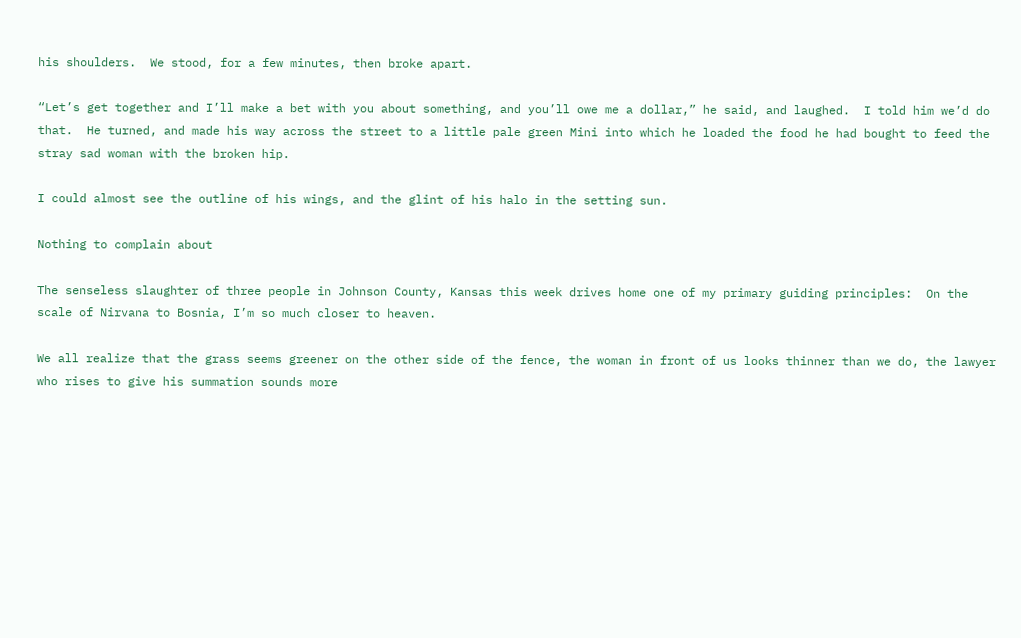his shoulders.  We stood, for a few minutes, then broke apart.

“Let’s get together and I’ll make a bet with you about something, and you’ll owe me a dollar,” he said, and laughed.  I told him we’d do that.  He turned, and made his way across the street to a little pale green Mini into which he loaded the food he had bought to feed the stray sad woman with the broken hip.

I could almost see the outline of his wings, and the glint of his halo in the setting sun.

Nothing to complain about

The senseless slaughter of three people in Johnson County, Kansas this week drives home one of my primary guiding principles:  On the scale of Nirvana to Bosnia, I’m so much closer to heaven.

We all realize that the grass seems greener on the other side of the fence, the woman in front of us looks thinner than we do, the lawyer who rises to give his summation sounds more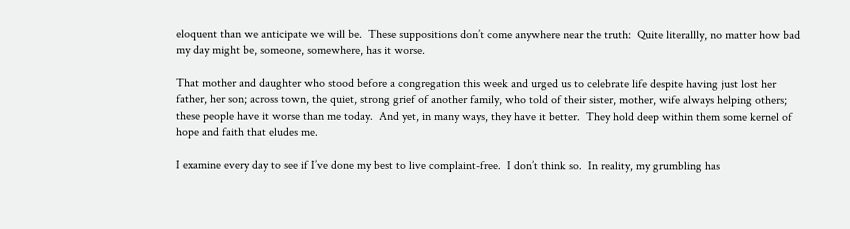eloquent than we anticipate we will be.  These suppositions don’t come anywhere near the truth:  Quite literallly, no matter how bad my day might be, someone, somewhere, has it worse.

That mother and daughter who stood before a congregation this week and urged us to celebrate life despite having just lost her father, her son; across town, the quiet, strong grief of another family, who told of their sister, mother, wife always helping others; these people have it worse than me today.  And yet, in many ways, they have it better.  They hold deep within them some kernel of hope and faith that eludes me.

I examine every day to see if I’ve done my best to live complaint-free.  I don’t think so.  In reality, my grumbling has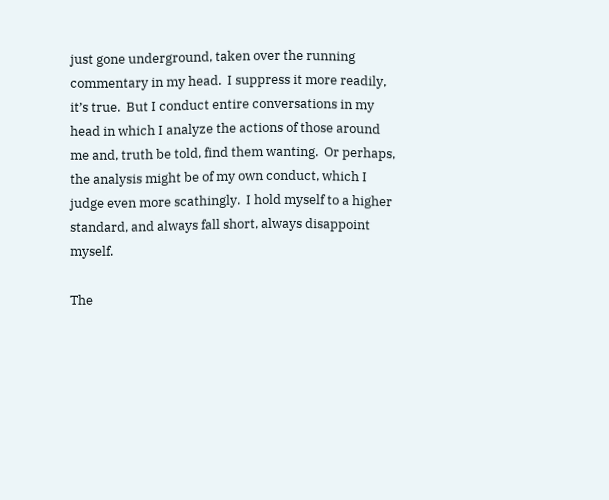just gone underground, taken over the running commentary in my head.  I suppress it more readily, it’s true.  But I conduct entire conversations in my head in which I analyze the actions of those around me and, truth be told, find them wanting.  Or perhaps, the analysis might be of my own conduct, which I judge even more scathingly.  I hold myself to a higher standard, and always fall short, always disappoint myself.

The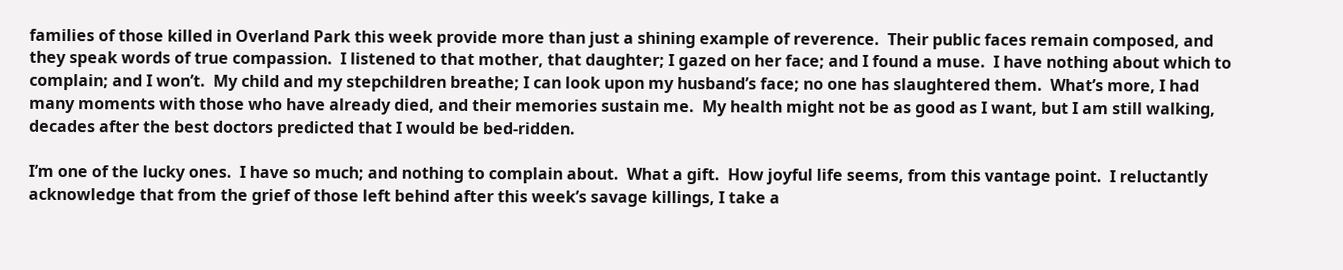families of those killed in Overland Park this week provide more than just a shining example of reverence.  Their public faces remain composed, and they speak words of true compassion.  I listened to that mother, that daughter; I gazed on her face; and I found a muse.  I have nothing about which to complain; and I won’t.  My child and my stepchildren breathe; I can look upon my husband’s face; no one has slaughtered them.  What’s more, I had many moments with those who have already died, and their memories sustain me.  My health might not be as good as I want, but I am still walking, decades after the best doctors predicted that I would be bed-ridden.

I’m one of the lucky ones.  I have so much; and nothing to complain about.  What a gift.  How joyful life seems, from this vantage point.  I reluctantly acknowledge that from the grief of those left behind after this week’s savage killings, I take a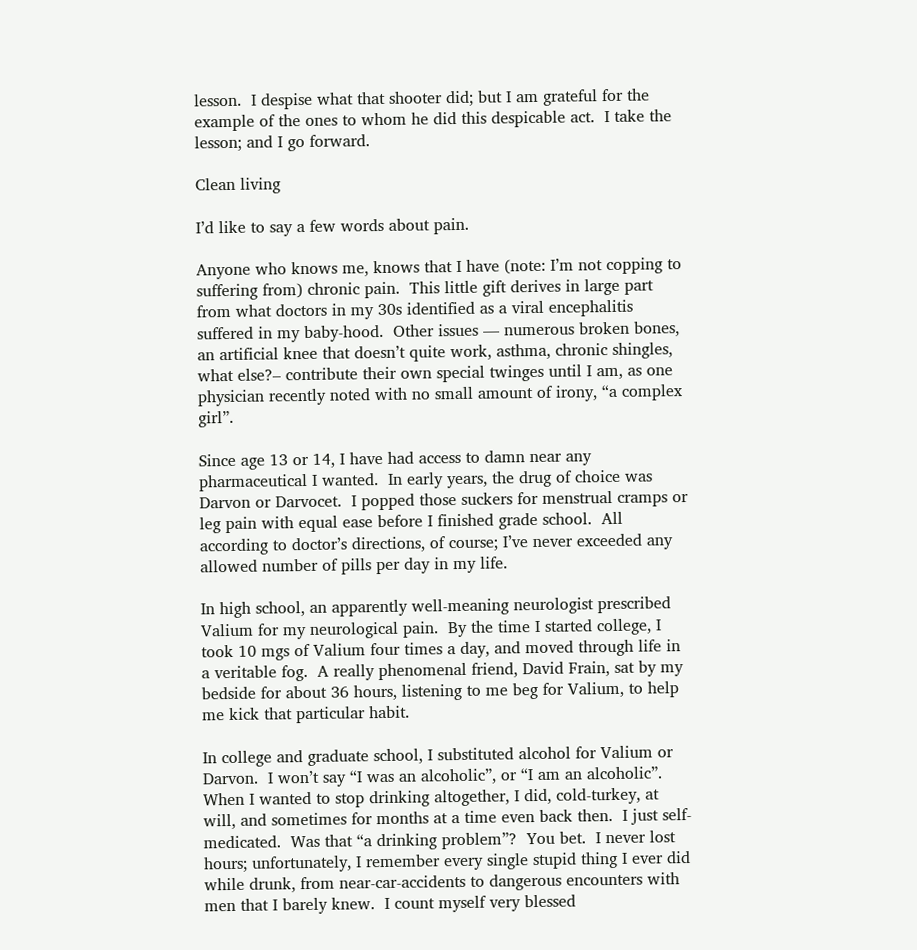lesson.  I despise what that shooter did; but I am grateful for the example of the ones to whom he did this despicable act.  I take the lesson; and I go forward.

Clean living

I’d like to say a few words about pain.

Anyone who knows me, knows that I have (note: I’m not copping to suffering from) chronic pain.  This little gift derives in large part from what doctors in my 30s identified as a viral encephalitis suffered in my baby-hood.  Other issues — numerous broken bones, an artificial knee that doesn’t quite work, asthma, chronic shingles, what else?– contribute their own special twinges until I am, as one physician recently noted with no small amount of irony, “a complex girl”.

Since age 13 or 14, I have had access to damn near any pharmaceutical I wanted.  In early years, the drug of choice was Darvon or Darvocet.  I popped those suckers for menstrual cramps or leg pain with equal ease before I finished grade school.  All according to doctor’s directions, of course; I’ve never exceeded any allowed number of pills per day in my life.

In high school, an apparently well-meaning neurologist prescribed Valium for my neurological pain.  By the time I started college, I took 10 mgs of Valium four times a day, and moved through life in a veritable fog.  A really phenomenal friend, David Frain, sat by my bedside for about 36 hours, listening to me beg for Valium, to help me kick that particular habit.

In college and graduate school, I substituted alcohol for Valium or Darvon.  I won’t say “I was an alcoholic”, or “I am an alcoholic”.  When I wanted to stop drinking altogether, I did, cold-turkey, at will, and sometimes for months at a time even back then.  I just self-medicated.  Was that “a drinking problem”?  You bet.  I never lost hours; unfortunately, I remember every single stupid thing I ever did while drunk, from near-car-accidents to dangerous encounters with men that I barely knew.  I count myself very blessed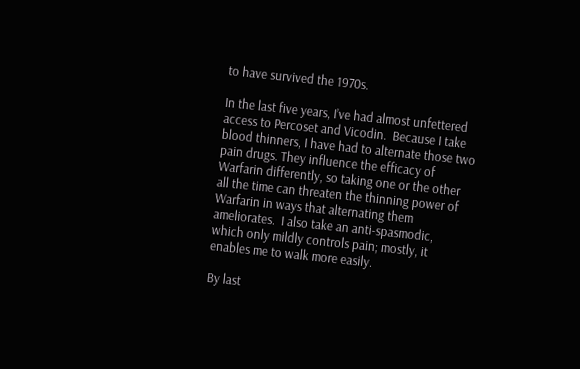to have survived the 1970s.

In the last five years, I’ve had almost unfettered access to Percoset and Vicodin.  Because I take blood thinners, I have had to alternate those two pain drugs. They influence the efficacy of Warfarin differently, so taking one or the other all the time can threaten the thinning power of Warfarin in ways that alternating them ameliorates.  I also take an anti-spasmodic, which only mildly controls pain; mostly, it enables me to walk more easily.

By last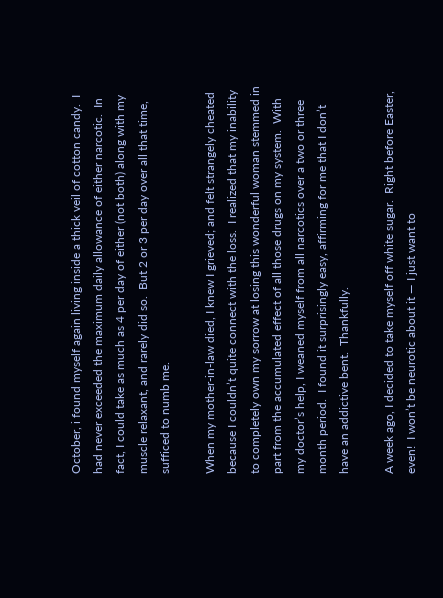October, i found myself again living inside a thick veil of cotton candy.  I had never exceeded the maximum daily allowance of either narcotic.  In fact, I could take as much as 4 per day of either (not both) along with my muscle relaxant, and rarely did so.  But 2 or 3 per day over all that time, sufficed to numb me.

When my mother-in-law died, I knew I grieved; and felt strangely cheated because I couldn’t quite connect with the loss.  I realized that my inability to completely own my sorrow at losing this wonderful woman stemmed in part from the accumulated effect of all those drugs on my system.  With my doctor’s help, I weaned myself from all narcotics over a two or three month period.  I found it surprisingly easy, affirming for me that I don’t have an addictive bent.  Thankfully.

A week ago, I decided to take myself off white sugar.  Right before Easter, even!  I won’t be neurotic about it — I just want to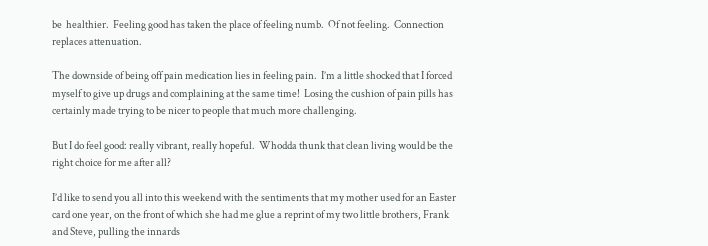be  healthier.  Feeling good has taken the place of feeling numb.  Of not feeling.  Connection replaces attenuation.

The downside of being off pain medication lies in feeling pain.  I’m a little shocked that I forced myself to give up drugs and complaining at the same time!  Losing the cushion of pain pills has certainly made trying to be nicer to people that much more challenging.

But I do feel good: really vibrant, really hopeful.  Whodda thunk that clean living would be the right choice for me after all?

I’d like to send you all into this weekend with the sentiments that my mother used for an Easter card one year, on the front of which she had me glue a reprint of my two little brothers, Frank and Steve, pulling the innards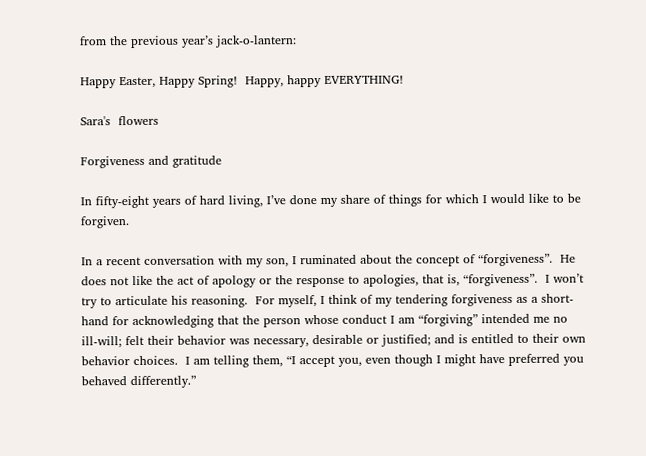from the previous year’s jack-o-lantern:

Happy Easter, Happy Spring!  Happy, happy EVERYTHING!

Sara's  flowers

Forgiveness and gratitude

In fifty-eight years of hard living, I’ve done my share of things for which I would like to be forgiven.

In a recent conversation with my son, I ruminated about the concept of “forgiveness”.  He does not like the act of apology or the response to apologies, that is, “forgiveness”.  I won’t try to articulate his reasoning.  For myself, I think of my tendering forgiveness as a short-hand for acknowledging that the person whose conduct I am “forgiving” intended me no ill-will; felt their behavior was necessary, desirable or justified; and is entitled to their own behavior choices.  I am telling them, “I accept you, even though I might have preferred you behaved differently.”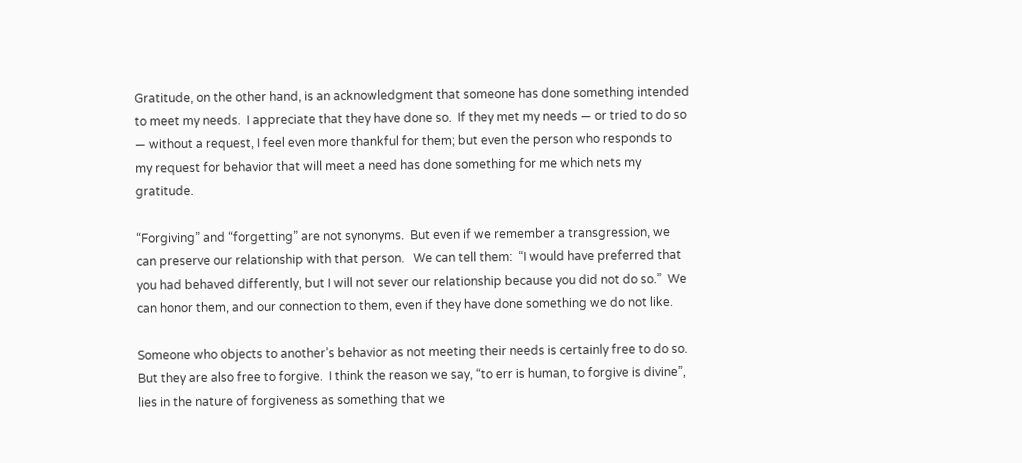Gratitude, on the other hand, is an acknowledgment that someone has done something intended to meet my needs.  I appreciate that they have done so.  If they met my needs — or tried to do so — without a request, I feel even more thankful for them; but even the person who responds to my request for behavior that will meet a need has done something for me which nets my gratitude.

“Forgiving” and “forgetting” are not synonyms.  But even if we remember a transgression, we can preserve our relationship with that person.   We can tell them:  “I would have preferred that you had behaved differently, but I will not sever our relationship because you did not do so.”  We can honor them, and our connection to them, even if they have done something we do not like.

Someone who objects to another’s behavior as not meeting their needs is certainly free to do so.  But they are also free to forgive.  I think the reason we say, “to err is human, to forgive is divine”, lies in the nature of forgiveness as something that we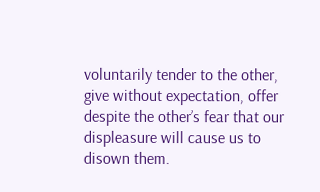voluntarily tender to the other, give without expectation, offer despite the other’s fear that our displeasure will cause us to disown them.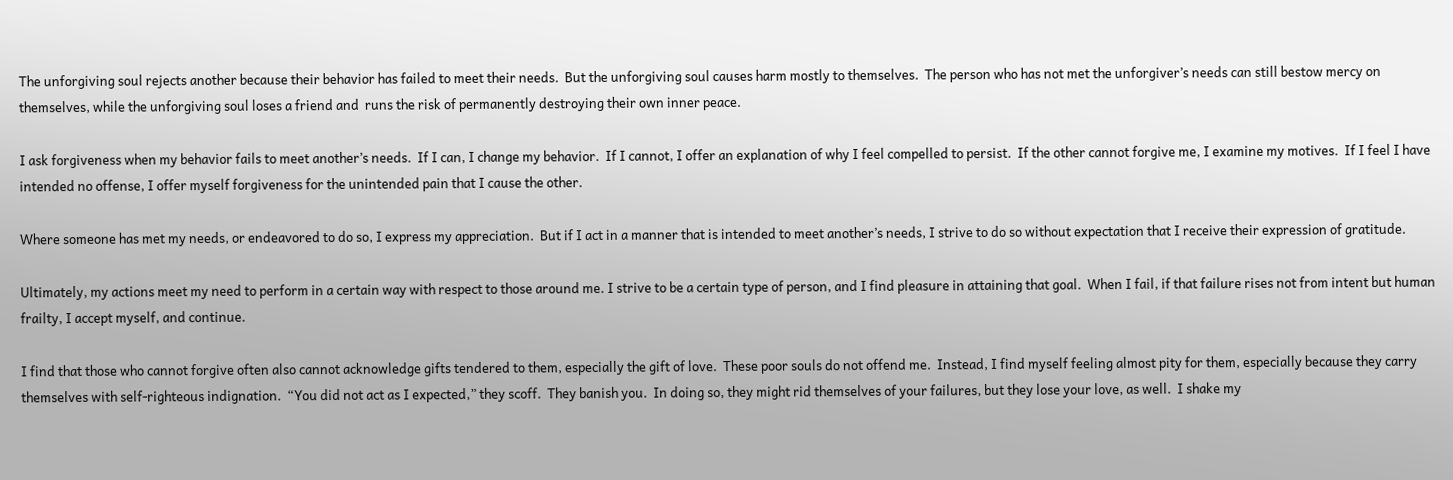The unforgiving soul rejects another because their behavior has failed to meet their needs.  But the unforgiving soul causes harm mostly to themselves.  The person who has not met the unforgiver’s needs can still bestow mercy on themselves, while the unforgiving soul loses a friend and  runs the risk of permanently destroying their own inner peace.

I ask forgiveness when my behavior fails to meet another’s needs.  If I can, I change my behavior.  If I cannot, I offer an explanation of why I feel compelled to persist.  If the other cannot forgive me, I examine my motives.  If I feel I have intended no offense, I offer myself forgiveness for the unintended pain that I cause the other.

Where someone has met my needs, or endeavored to do so, I express my appreciation.  But if I act in a manner that is intended to meet another’s needs, I strive to do so without expectation that I receive their expression of gratitude.

Ultimately, my actions meet my need to perform in a certain way with respect to those around me. I strive to be a certain type of person, and I find pleasure in attaining that goal.  When I fail, if that failure rises not from intent but human frailty, I accept myself, and continue.

I find that those who cannot forgive often also cannot acknowledge gifts tendered to them, especially the gift of love.  These poor souls do not offend me.  Instead, I find myself feeling almost pity for them, especially because they carry themselves with self-righteous indignation.  “You did not act as I expected,” they scoff.  They banish you.  In doing so, they might rid themselves of your failures, but they lose your love, as well.  I shake my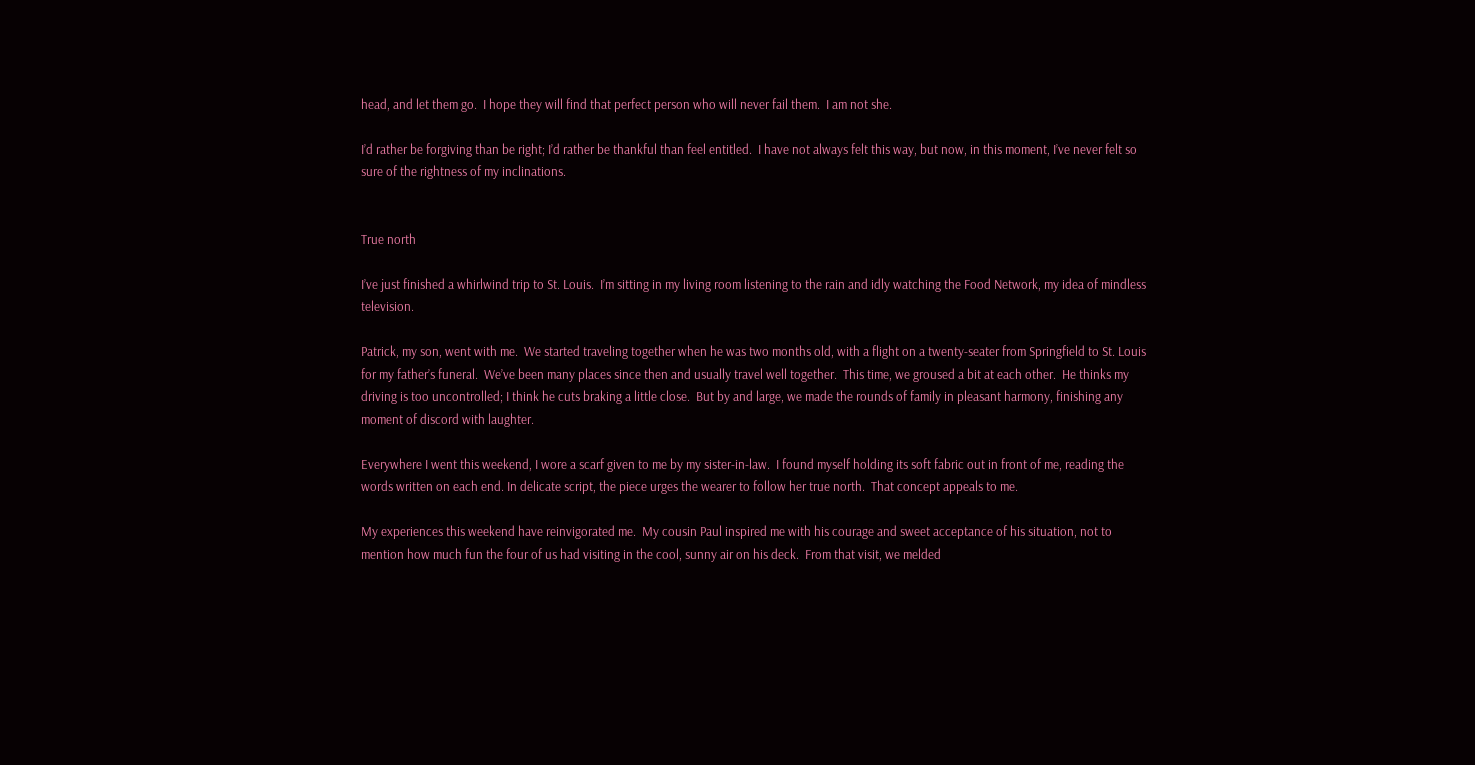head, and let them go.  I hope they will find that perfect person who will never fail them.  I am not she.

I’d rather be forgiving than be right; I’d rather be thankful than feel entitled.  I have not always felt this way, but now, in this moment, I’ve never felt so sure of the rightness of my inclinations.


True north

I’ve just finished a whirlwind trip to St. Louis.  I’m sitting in my living room listening to the rain and idly watching the Food Network, my idea of mindless television.

Patrick, my son, went with me.  We started traveling together when he was two months old, with a flight on a twenty-seater from Springfield to St. Louis for my father’s funeral.  We’ve been many places since then and usually travel well together.  This time, we groused a bit at each other.  He thinks my driving is too uncontrolled; I think he cuts braking a little close.  But by and large, we made the rounds of family in pleasant harmony, finishing any moment of discord with laughter.

Everywhere I went this weekend, I wore a scarf given to me by my sister-in-law.  I found myself holding its soft fabric out in front of me, reading the words written on each end. In delicate script, the piece urges the wearer to follow her true north.  That concept appeals to me.

My experiences this weekend have reinvigorated me.  My cousin Paul inspired me with his courage and sweet acceptance of his situation, not to mention how much fun the four of us had visiting in the cool, sunny air on his deck.  From that visit, we melded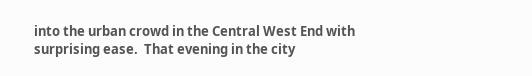into the urban crowd in the Central West End with surprising ease.  That evening in the city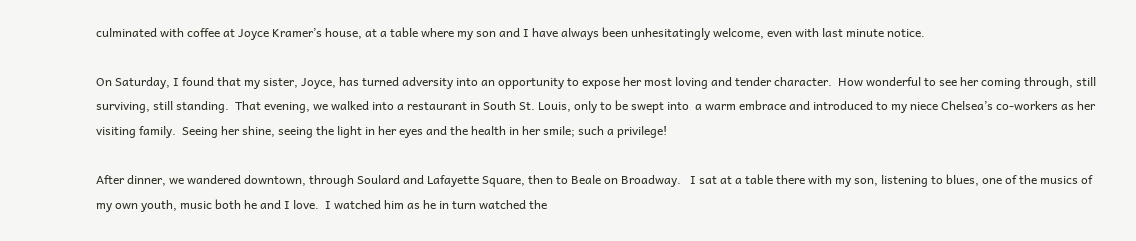culminated with coffee at Joyce Kramer’s house, at a table where my son and I have always been unhesitatingly welcome, even with last minute notice.

On Saturday, I found that my sister, Joyce, has turned adversity into an opportunity to expose her most loving and tender character.  How wonderful to see her coming through, still surviving, still standing.  That evening, we walked into a restaurant in South St. Louis, only to be swept into  a warm embrace and introduced to my niece Chelsea’s co-workers as her visiting family.  Seeing her shine, seeing the light in her eyes and the health in her smile; such a privilege!

After dinner, we wandered downtown, through Soulard and Lafayette Square, then to Beale on Broadway.   I sat at a table there with my son, listening to blues, one of the musics of my own youth, music both he and I love.  I watched him as he in turn watched the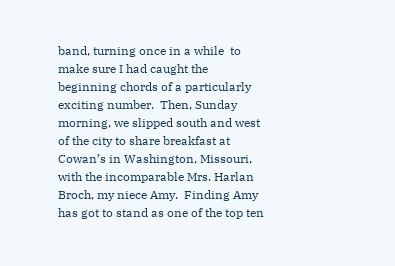band, turning once in a while  to make sure I had caught the beginning chords of a particularly exciting number.  Then, Sunday morning, we slipped south and west of the city to share breakfast at Cowan’s in Washington, Missouri, with the incomparable Mrs. Harlan Broch, my niece Amy.  Finding Amy has got to stand as one of the top ten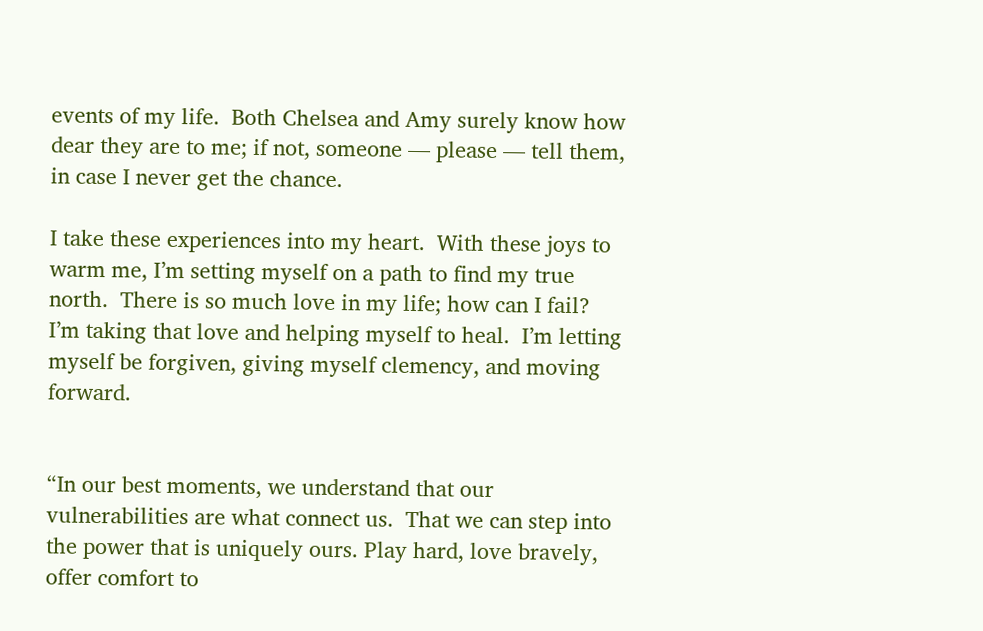events of my life.  Both Chelsea and Amy surely know how dear they are to me; if not, someone — please — tell them, in case I never get the chance.

I take these experiences into my heart.  With these joys to warm me, I’m setting myself on a path to find my true north.  There is so much love in my life; how can I fail?  I’m taking that love and helping myself to heal.  I’m letting myself be forgiven, giving myself clemency, and moving forward.


“In our best moments, we understand that our vulnerabilities are what connect us.  That we can step into the power that is uniquely ours. Play hard, love bravely, offer comfort to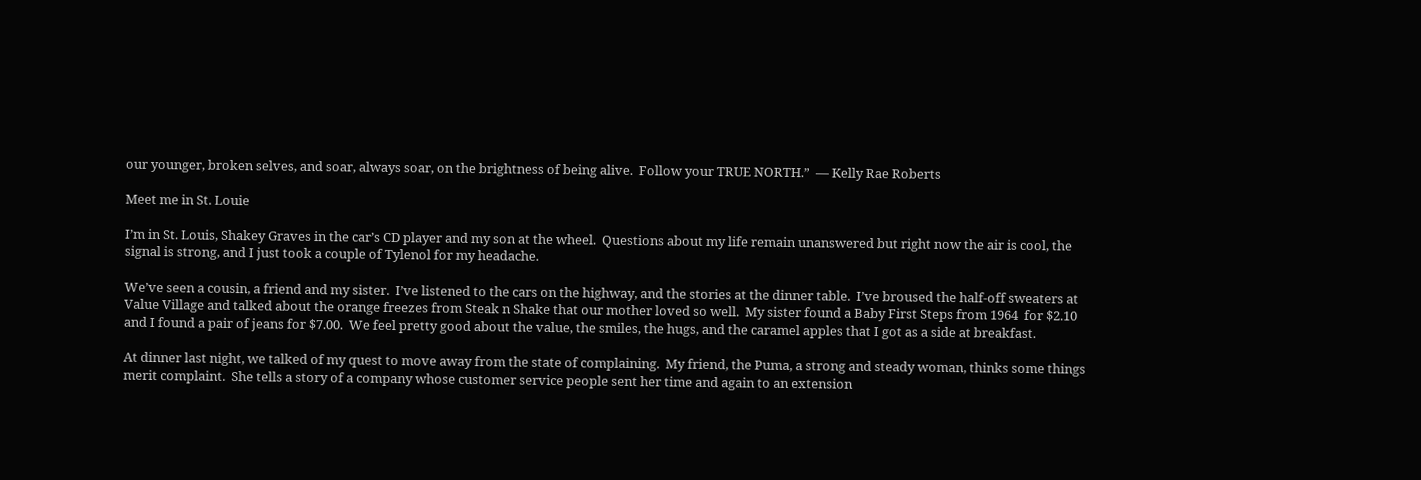our younger, broken selves, and soar, always soar, on the brightness of being alive.  Follow your TRUE NORTH.”  — Kelly Rae Roberts

Meet me in St. Louie

I’m in St. Louis, Shakey Graves in the car’s CD player and my son at the wheel.  Questions about my life remain unanswered but right now the air is cool, the signal is strong, and I just took a couple of Tylenol for my headache.

We’ve seen a cousin, a friend and my sister.  I’ve listened to the cars on the highway, and the stories at the dinner table.  I’ve broused the half-off sweaters at Value Village and talked about the orange freezes from Steak n Shake that our mother loved so well.  My sister found a Baby First Steps from 1964  for $2.10 and I found a pair of jeans for $7.00.  We feel pretty good about the value, the smiles, the hugs, and the caramel apples that I got as a side at breakfast.

At dinner last night, we talked of my quest to move away from the state of complaining.  My friend, the Puma, a strong and steady woman, thinks some things merit complaint.  She tells a story of a company whose customer service people sent her time and again to an extension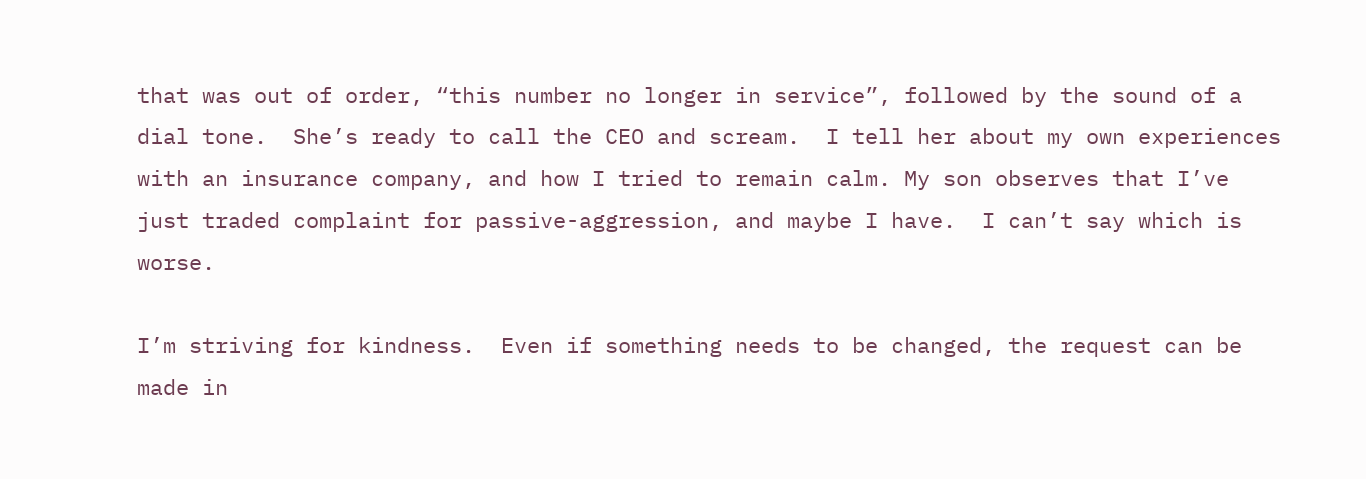that was out of order, “this number no longer in service”, followed by the sound of a dial tone.  She’s ready to call the CEO and scream.  I tell her about my own experiences with an insurance company, and how I tried to remain calm. My son observes that I’ve just traded complaint for passive-aggression, and maybe I have.  I can’t say which is worse.

I’m striving for kindness.  Even if something needs to be changed, the request can be made in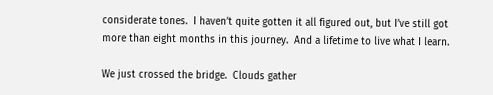considerate tones.  I haven’t quite gotten it all figured out, but I’ve still got more than eight months in this journey.  And a lifetime to live what I learn.

We just crossed the bridge.  Clouds gather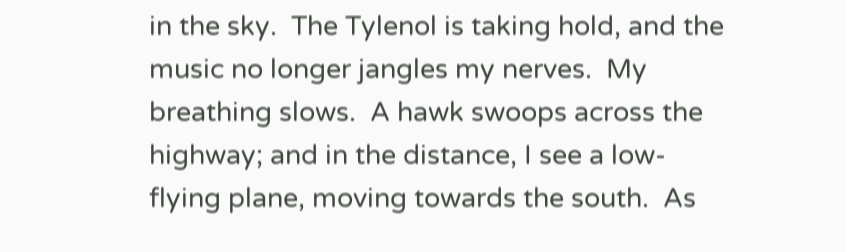in the sky.  The Tylenol is taking hold, and the music no longer jangles my nerves.  My breathing slows.  A hawk swoops across the highway; and in the distance, I see a low-flying plane, moving towards the south.  As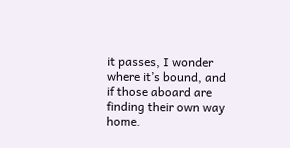it passes, I wonder where it’s bound, and if those aboard are finding their own way home.